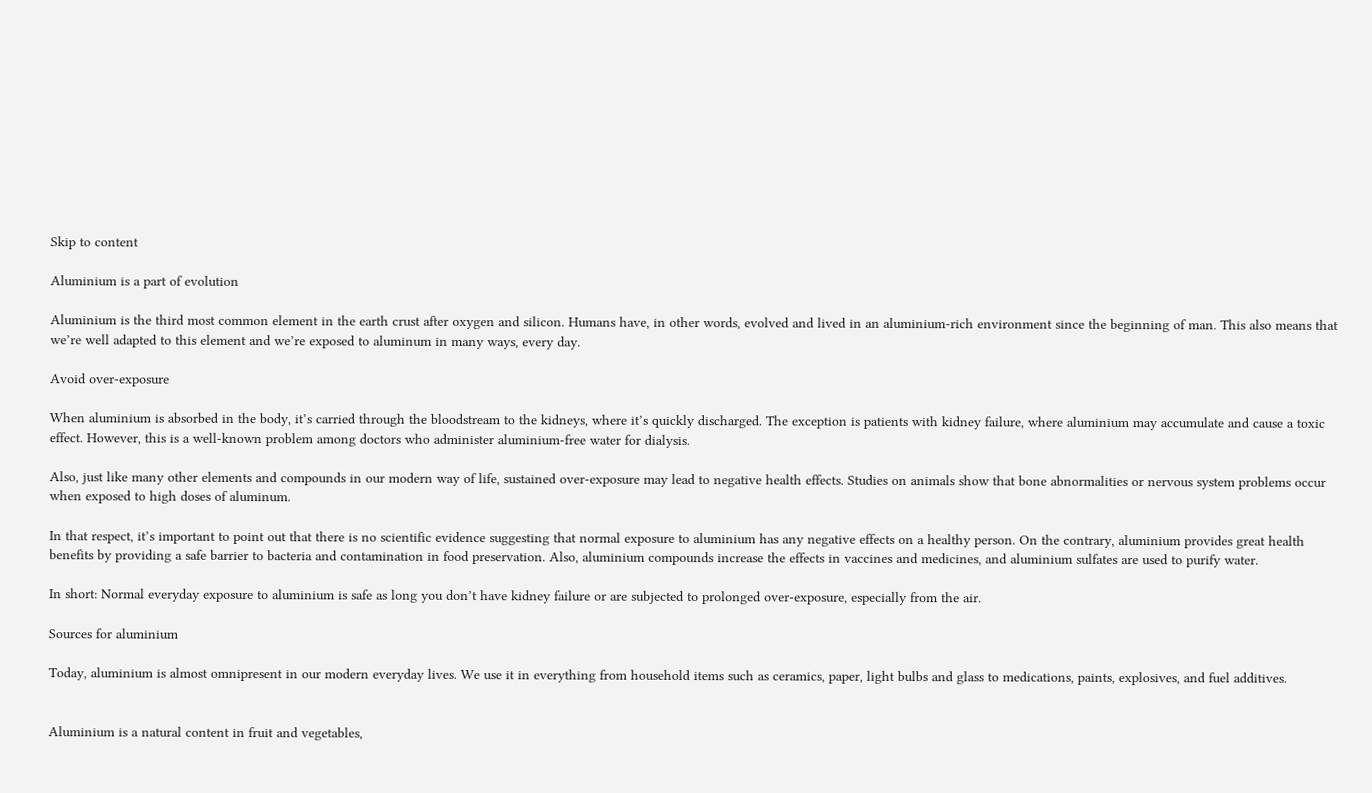Skip to content

Aluminium is a part of evolution

Aluminium is the third most common element in the earth crust after oxygen and silicon. Humans have, in other words, evolved and lived in an aluminium-rich environment since the beginning of man. This also means that we’re well adapted to this element and we’re exposed to aluminum in many ways, every day.

Avoid over-exposure

When aluminium is absorbed in the body, it’s carried through the bloodstream to the kidneys, where it’s quickly discharged. The exception is patients with kidney failure, where aluminium may accumulate and cause a toxic effect. However, this is a well-known problem among doctors who administer aluminium-free water for dialysis.

Also, just like many other elements and compounds in our modern way of life, sustained over-exposure may lead to negative health effects. Studies on animals show that bone abnormalities or nervous system problems occur when exposed to high doses of aluminum.

In that respect, it’s important to point out that there is no scientific evidence suggesting that normal exposure to aluminium has any negative effects on a healthy person. On the contrary, aluminium provides great health benefits by providing a safe barrier to bacteria and contamination in food preservation. Also, aluminium compounds increase the effects in vaccines and medicines, and aluminium sulfates are used to purify water.

In short: Normal everyday exposure to aluminium is safe as long you don’t have kidney failure or are subjected to prolonged over-exposure, especially from the air.

Sources for aluminium

Today, aluminium is almost omnipresent in our modern everyday lives. We use it in everything from household items such as ceramics, paper, light bulbs and glass to medications, paints, explosives, and fuel additives.


Aluminium is a natural content in fruit and vegetables,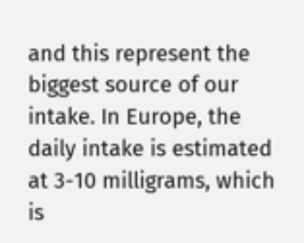and this represent the biggest source of our intake. In Europe, the daily intake is estimated at 3-10 milligrams, which is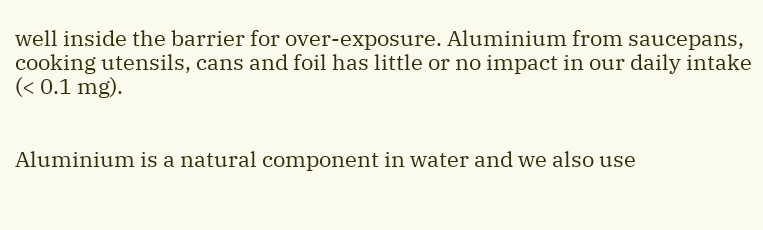well inside the barrier for over-exposure. Aluminium from saucepans, cooking utensils, cans and foil has little or no impact in our daily intake (< 0.1 mg).


Aluminium is a natural component in water and we also use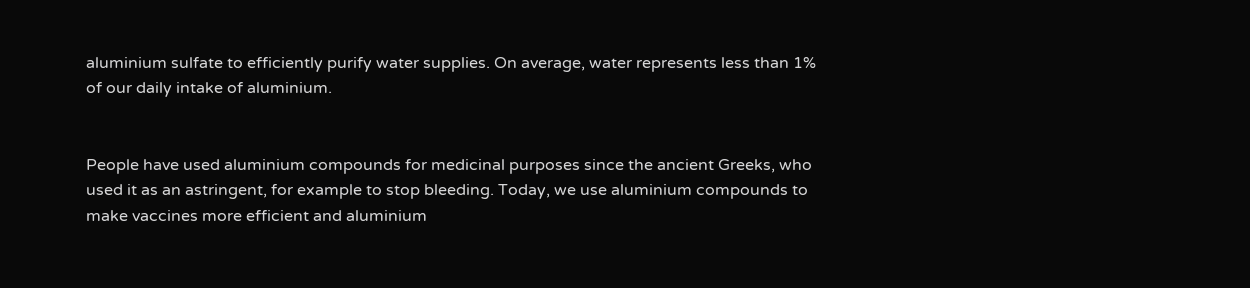aluminium sulfate to efficiently purify water supplies. On average, water represents less than 1% of our daily intake of aluminium.


People have used aluminium compounds for medicinal purposes since the ancient Greeks, who used it as an astringent, for example to stop bleeding. Today, we use aluminium compounds to make vaccines more efficient and aluminium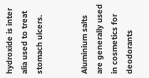hydroxide is inter alia used to treat stomach ulcers.


Aluminium salts are generally used in cosmetics for deodorants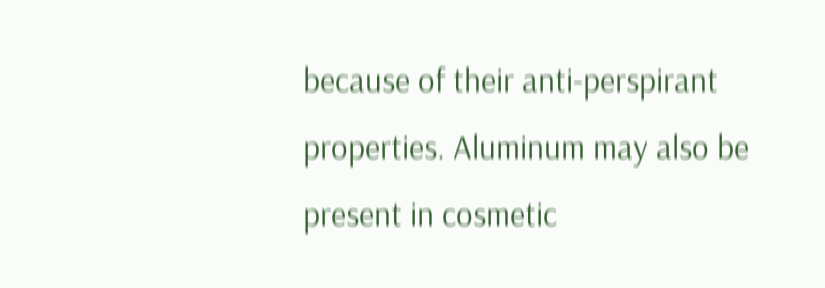because of their anti-perspirant properties. Aluminum may also be present in cosmetic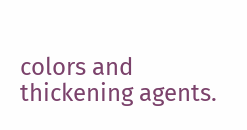colors and thickening agents.